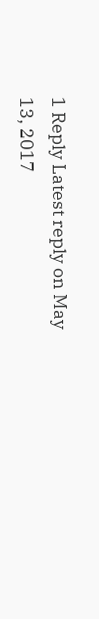1 Reply Latest reply on May 13, 2017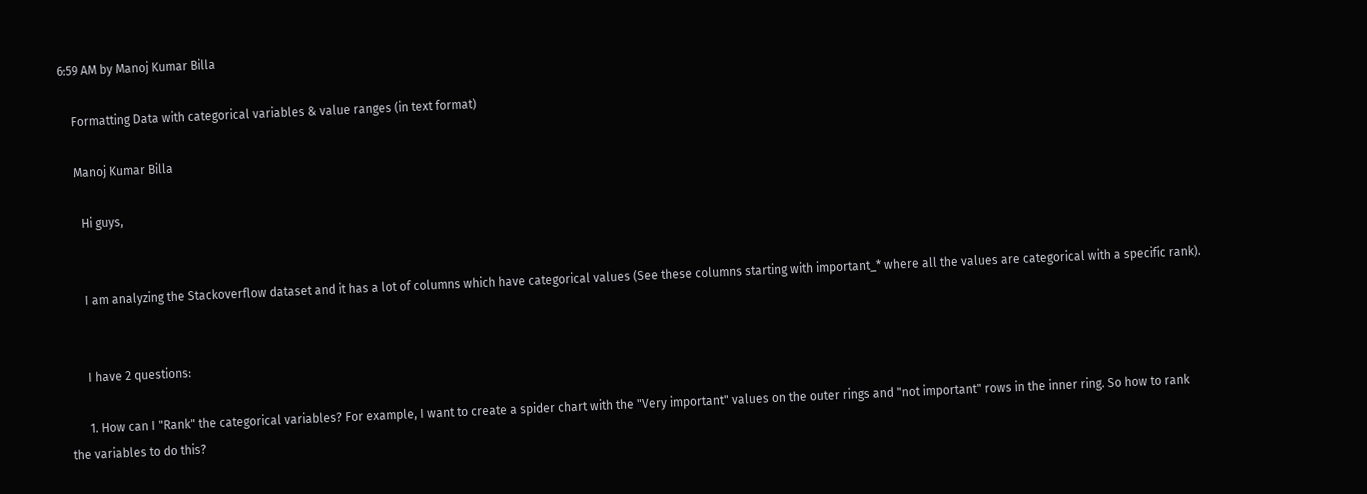6:59 AM by Manoj Kumar Billa

    Formatting Data with categorical variables & value ranges (in text format)

    Manoj Kumar Billa

      Hi guys,


      I am analyzing the Stackoverflow dataset and it has a lot of columns which have categorical values (See these columns starting with important_* where all the values are categorical with a specific rank).


      I have 2 questions:

      1. How can I "Rank" the categorical variables? For example, I want to create a spider chart with the "Very important" values on the outer rings and "not important" rows in the inner ring. So how to rank the variables to do this?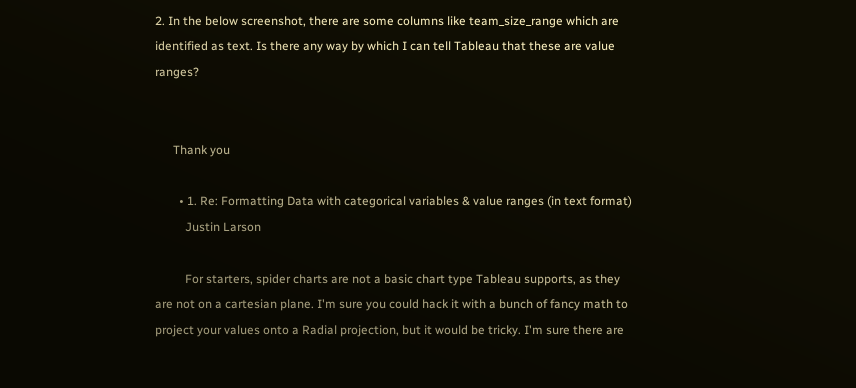2. In the below screenshot, there are some columns like team_size_range which are identified as text. Is there any way by which I can tell Tableau that these are value ranges?


      Thank you

        • 1. Re: Formatting Data with categorical variables & value ranges (in text format)
          Justin Larson

          For starters, spider charts are not a basic chart type Tableau supports, as they are not on a cartesian plane. I'm sure you could hack it with a bunch of fancy math to project your values onto a Radial projection, but it would be tricky. I'm sure there are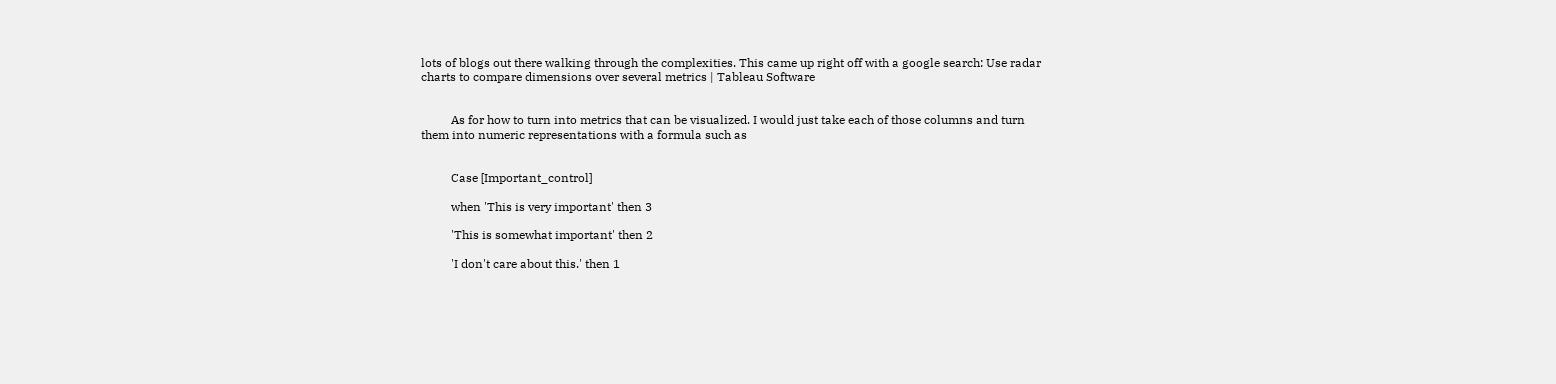lots of blogs out there walking through the complexities. This came up right off with a google search: Use radar charts to compare dimensions over several metrics | Tableau Software


          As for how to turn into metrics that can be visualized. I would just take each of those columns and turn them into numeric representations with a formula such as


          Case [Important_control]

          when 'This is very important' then 3

          'This is somewhat important' then 2

          'I don't care about this.' then 1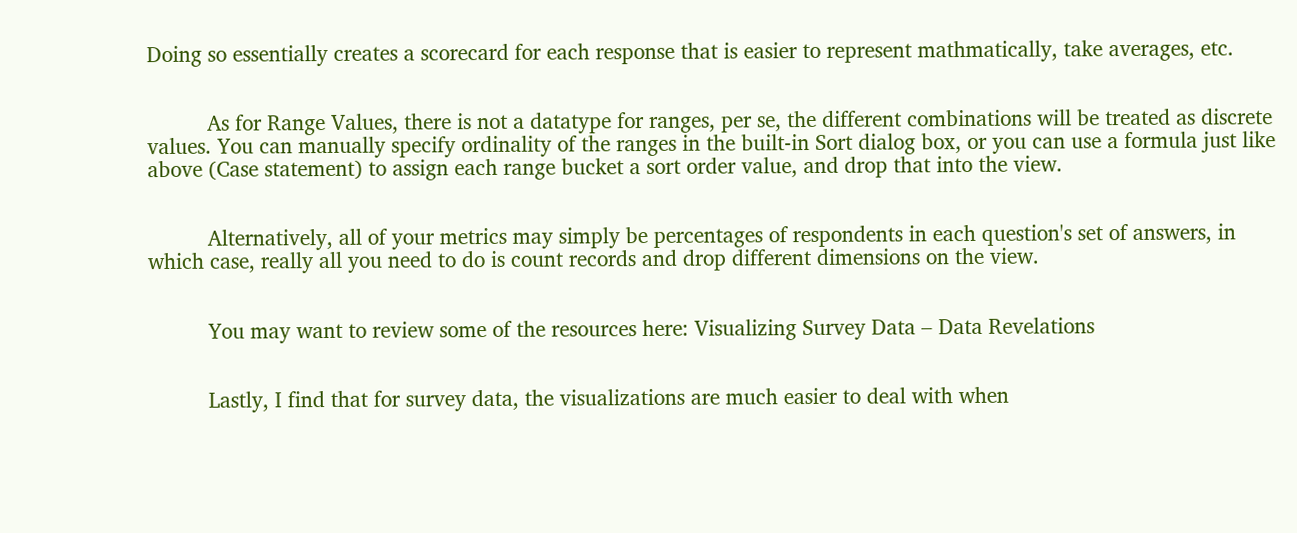Doing so essentially creates a scorecard for each response that is easier to represent mathmatically, take averages, etc.


          As for Range Values, there is not a datatype for ranges, per se, the different combinations will be treated as discrete values. You can manually specify ordinality of the ranges in the built-in Sort dialog box, or you can use a formula just like above (Case statement) to assign each range bucket a sort order value, and drop that into the view.


          Alternatively, all of your metrics may simply be percentages of respondents in each question's set of answers, in which case, really all you need to do is count records and drop different dimensions on the view.


          You may want to review some of the resources here: Visualizing Survey Data – Data Revelations


          Lastly, I find that for survey data, the visualizations are much easier to deal with when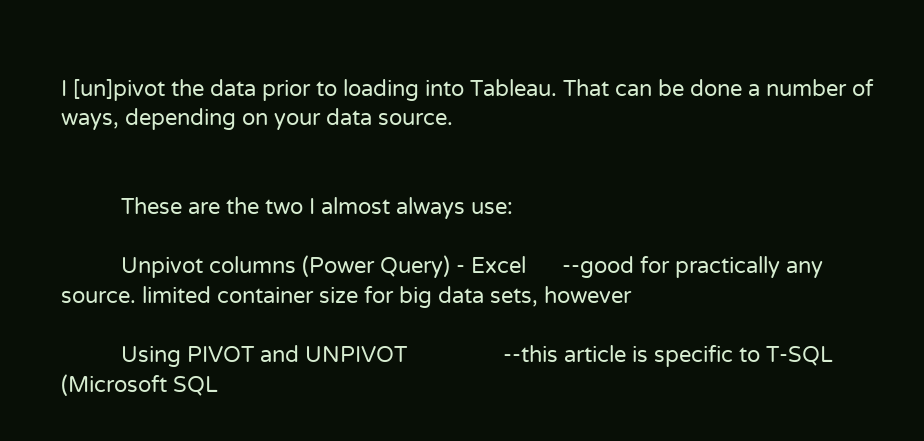I [un]pivot the data prior to loading into Tableau. That can be done a number of ways, depending on your data source.


          These are the two I almost always use:

          Unpivot columns (Power Query) - Excel      --good for practically any source. limited container size for big data sets, however

          Using PIVOT and UNPIVOT                --this article is specific to T-SQL (Microsoft SQL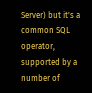Server) but it's a common SQL operator, supported by a number of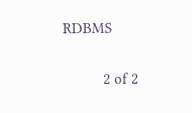RDBMS

          2 of 2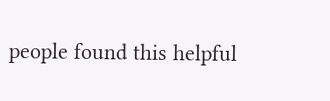people found this helpful